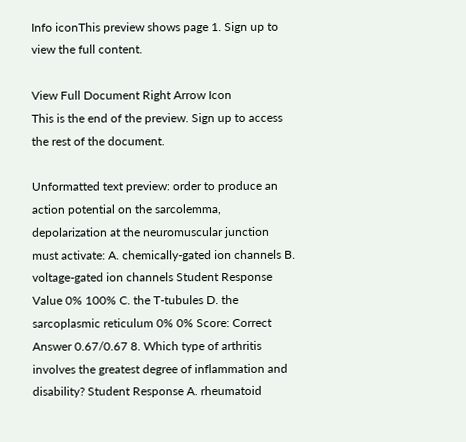Info iconThis preview shows page 1. Sign up to view the full content.

View Full Document Right Arrow Icon
This is the end of the preview. Sign up to access the rest of the document.

Unformatted text preview: order to produce an action potential on the sarcolemma, depolarization at the neuromuscular junction must activate: A. chemically-gated ion channels B. voltage-gated ion channels Student Response Value 0% 100% C. the T-tubules D. the sarcoplasmic reticulum 0% 0% Score: Correct Answer 0.67/0.67 8. Which type of arthritis involves the greatest degree of inflammation and disability? Student Response A. rheumatoid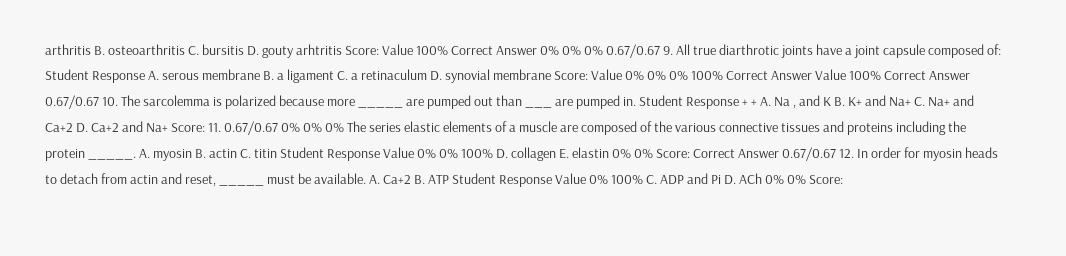arthritis B. osteoarthritis C. bursitis D. gouty arhtritis Score: Value 100% Correct Answer 0% 0% 0% 0.67/0.67 9. All true diarthrotic joints have a joint capsule composed of: Student Response A. serous membrane B. a ligament C. a retinaculum D. synovial membrane Score: Value 0% 0% 0% 100% Correct Answer Value 100% Correct Answer 0.67/0.67 10. The sarcolemma is polarized because more _____ are pumped out than ___ are pumped in. Student Response + + A. Na , and K B. K+ and Na+ C. Na+ and Ca+2 D. Ca+2 and Na+ Score: 11. 0.67/0.67 0% 0% 0% The series elastic elements of a muscle are composed of the various connective tissues and proteins including the protein _____. A. myosin B. actin C. titin Student Response Value 0% 0% 100% D. collagen E. elastin 0% 0% Score: Correct Answer 0.67/0.67 12. In order for myosin heads to detach from actin and reset, _____ must be available. A. Ca+2 B. ATP Student Response Value 0% 100% C. ADP and Pi D. ACh 0% 0% Score: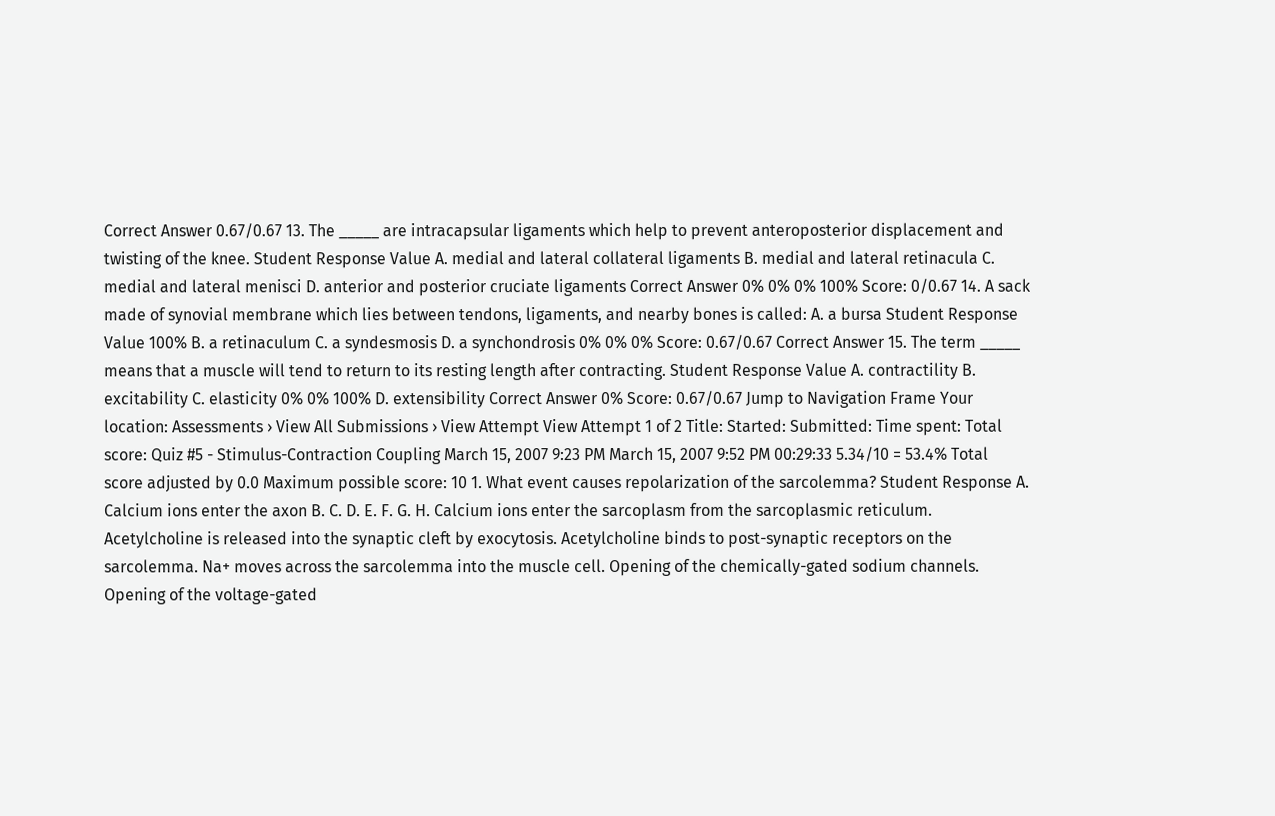Correct Answer 0.67/0.67 13. The _____ are intracapsular ligaments which help to prevent anteroposterior displacement and twisting of the knee. Student Response Value A. medial and lateral collateral ligaments B. medial and lateral retinacula C. medial and lateral menisci D. anterior and posterior cruciate ligaments Correct Answer 0% 0% 0% 100% Score: 0/0.67 14. A sack made of synovial membrane which lies between tendons, ligaments, and nearby bones is called: A. a bursa Student Response Value 100% B. a retinaculum C. a syndesmosis D. a synchondrosis 0% 0% 0% Score: 0.67/0.67 Correct Answer 15. The term _____ means that a muscle will tend to return to its resting length after contracting. Student Response Value A. contractility B. excitability C. elasticity 0% 0% 100% D. extensibility Correct Answer 0% Score: 0.67/0.67 Jump to Navigation Frame Your location: Assessments › View All Submissions › View Attempt View Attempt 1 of 2 Title: Started: Submitted: Time spent: Total score: Quiz #5 - Stimulus-Contraction Coupling March 15, 2007 9:23 PM March 15, 2007 9:52 PM 00:29:33 5.34/10 = 53.4% Total score adjusted by 0.0 Maximum possible score: 10 1. What event causes repolarization of the sarcolemma? Student Response A. Calcium ions enter the axon B. C. D. E. F. G. H. Calcium ions enter the sarcoplasm from the sarcoplasmic reticulum. Acetylcholine is released into the synaptic cleft by exocytosis. Acetylcholine binds to post-synaptic receptors on the sarcolemma. Na+ moves across the sarcolemma into the muscle cell. Opening of the chemically-gated sodium channels. Opening of the voltage-gated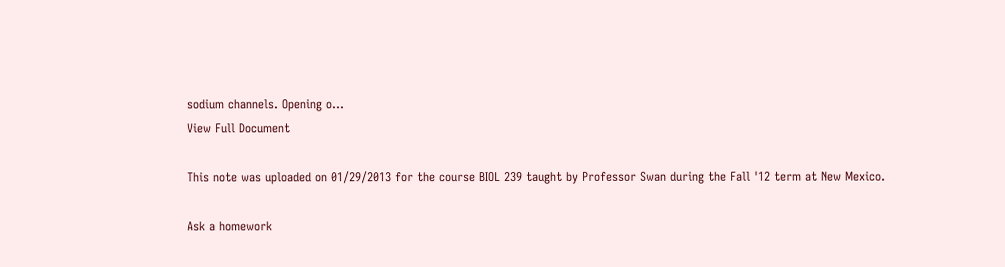sodium channels. Opening o...
View Full Document

This note was uploaded on 01/29/2013 for the course BIOL 239 taught by Professor Swan during the Fall '12 term at New Mexico.

Ask a homework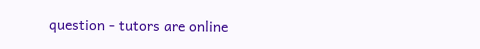question - tutors are online